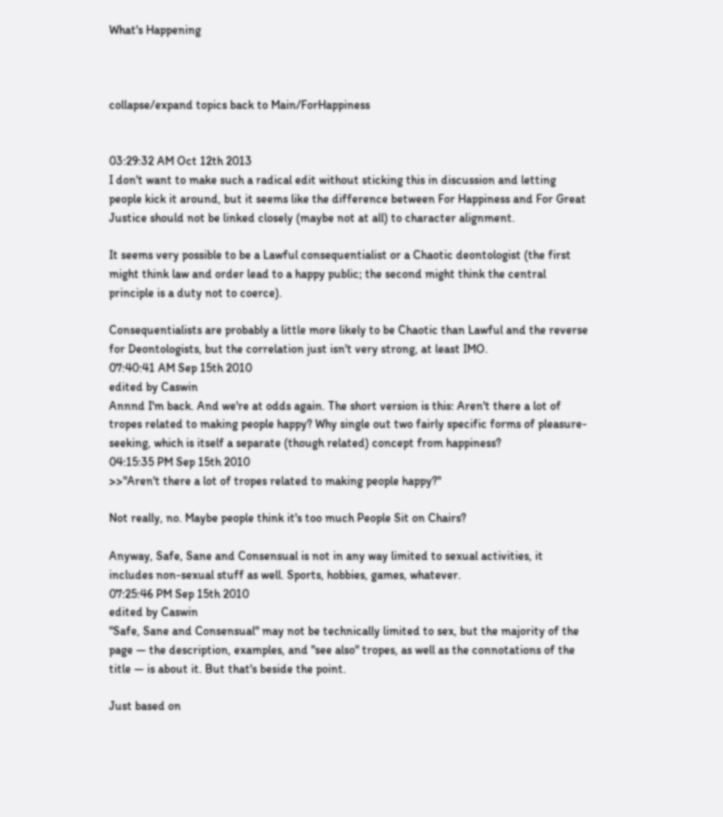What's Happening



collapse/expand topics back to Main/ForHappiness


03:29:32 AM Oct 12th 2013
I don't want to make such a radical edit without sticking this in discussion and letting people kick it around, but it seems like the difference between For Happiness and For Great Justice should not be linked closely (maybe not at all) to character alignment.

It seems very possible to be a Lawful consequentialist or a Chaotic deontologist (the first might think law and order lead to a happy public; the second might think the central principle is a duty not to coerce).

Consequentialists are probably a little more likely to be Chaotic than Lawful and the reverse for Deontologists, but the correlation just isn't very strong, at least IMO.
07:40:41 AM Sep 15th 2010
edited by Caswin
Annnd I'm back. And we're at odds again. The short version is this: Aren't there a lot of tropes related to making people happy? Why single out two fairly specific forms of pleasure-seeking, which is itself a separate (though related) concept from happiness?
04:15:35 PM Sep 15th 2010
>>"Aren't there a lot of tropes related to making people happy?"

Not really, no. Maybe people think it's too much People Sit on Chairs?

Anyway, Safe, Sane and Consensual is not in any way limited to sexual activities, it includes non-sexual stuff as well. Sports, hobbies, games, whatever.
07:25:46 PM Sep 15th 2010
edited by Caswin
"Safe, Sane and Consensual" may not be technically limited to sex, but the majority of the page — the description, examples, and "see also" tropes, as well as the connotations of the title — is about it. But that's beside the point.

Just based on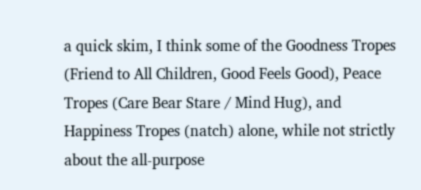a quick skim, I think some of the Goodness Tropes (Friend to All Children, Good Feels Good), Peace Tropes (Care Bear Stare / Mind Hug), and Happiness Tropes (natch) alone, while not strictly about the all-purpose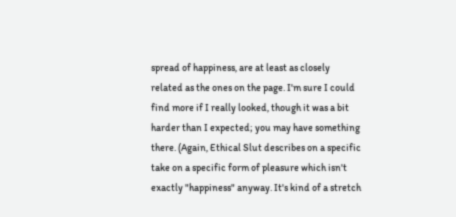spread of happiness, are at least as closely related as the ones on the page. I'm sure I could find more if I really looked, though it was a bit harder than I expected; you may have something there. (Again, Ethical Slut describes on a specific take on a specific form of pleasure which isn't exactly "happiness" anyway. It's kind of a stretch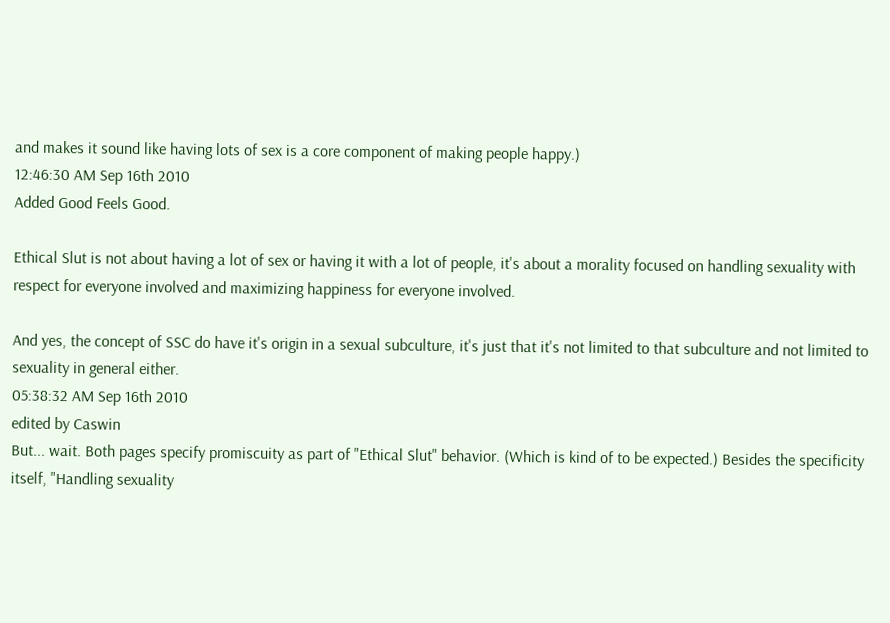and makes it sound like having lots of sex is a core component of making people happy.)
12:46:30 AM Sep 16th 2010
Added Good Feels Good.

Ethical Slut is not about having a lot of sex or having it with a lot of people, it's about a morality focused on handling sexuality with respect for everyone involved and maximizing happiness for everyone involved.

And yes, the concept of SSC do have it's origin in a sexual subculture, it's just that it's not limited to that subculture and not limited to sexuality in general either.
05:38:32 AM Sep 16th 2010
edited by Caswin
But... wait. Both pages specify promiscuity as part of "Ethical Slut" behavior. (Which is kind of to be expected.) Besides the specificity itself, "Handling sexuality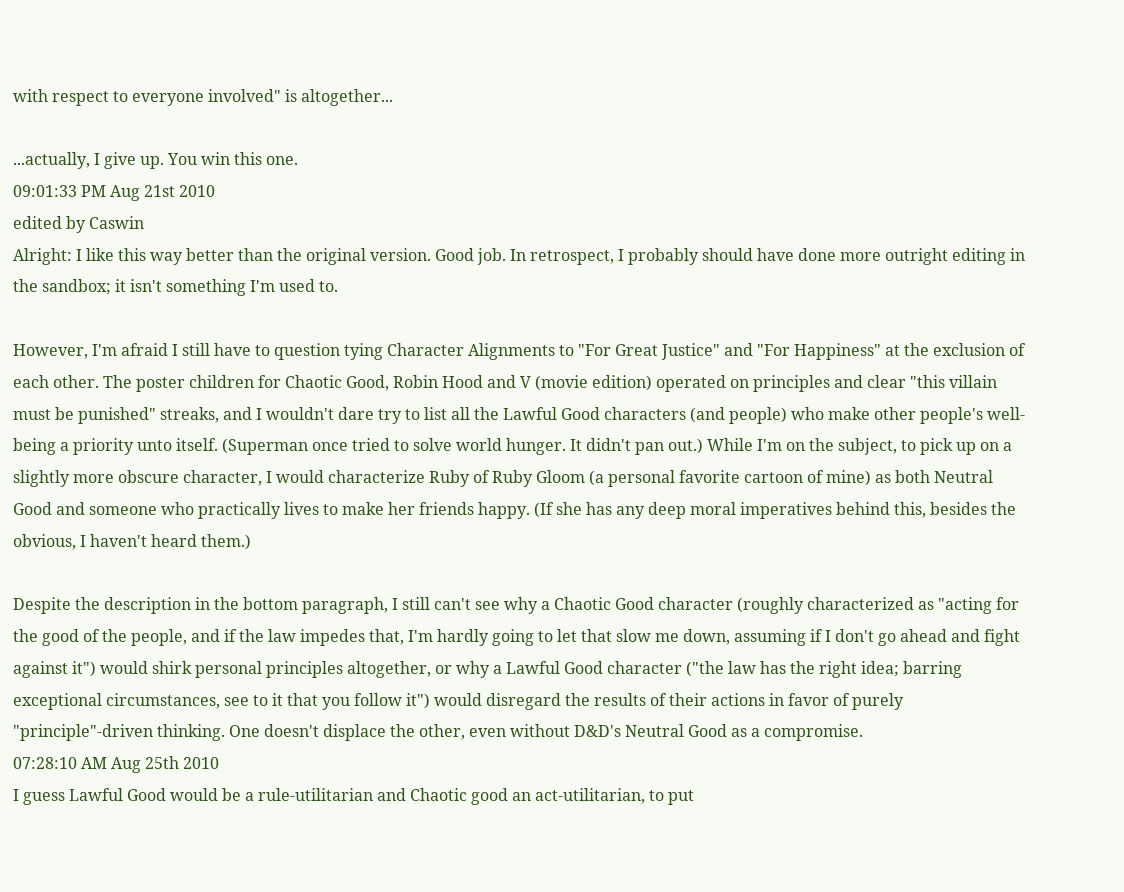with respect to everyone involved" is altogether...

...actually, I give up. You win this one.
09:01:33 PM Aug 21st 2010
edited by Caswin
Alright: I like this way better than the original version. Good job. In retrospect, I probably should have done more outright editing in the sandbox; it isn't something I'm used to.

However, I'm afraid I still have to question tying Character Alignments to "For Great Justice" and "For Happiness" at the exclusion of each other. The poster children for Chaotic Good, Robin Hood and V (movie edition) operated on principles and clear "this villain must be punished" streaks, and I wouldn't dare try to list all the Lawful Good characters (and people) who make other people's well-being a priority unto itself. (Superman once tried to solve world hunger. It didn't pan out.) While I'm on the subject, to pick up on a slightly more obscure character, I would characterize Ruby of Ruby Gloom (a personal favorite cartoon of mine) as both Neutral Good and someone who practically lives to make her friends happy. (If she has any deep moral imperatives behind this, besides the obvious, I haven't heard them.)

Despite the description in the bottom paragraph, I still can't see why a Chaotic Good character (roughly characterized as "acting for the good of the people, and if the law impedes that, I'm hardly going to let that slow me down, assuming if I don't go ahead and fight against it") would shirk personal principles altogether, or why a Lawful Good character ("the law has the right idea; barring exceptional circumstances, see to it that you follow it") would disregard the results of their actions in favor of purely "principle"-driven thinking. One doesn't displace the other, even without D&D's Neutral Good as a compromise.
07:28:10 AM Aug 25th 2010
I guess Lawful Good would be a rule-utilitarian and Chaotic good an act-utilitarian, to put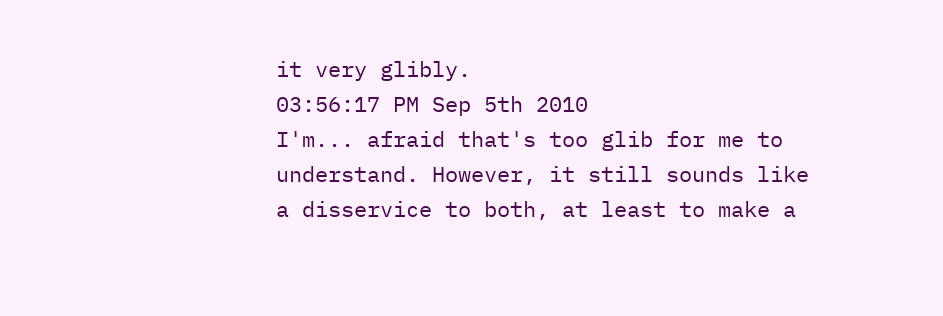it very glibly.
03:56:17 PM Sep 5th 2010
I'm... afraid that's too glib for me to understand. However, it still sounds like a disservice to both, at least to make a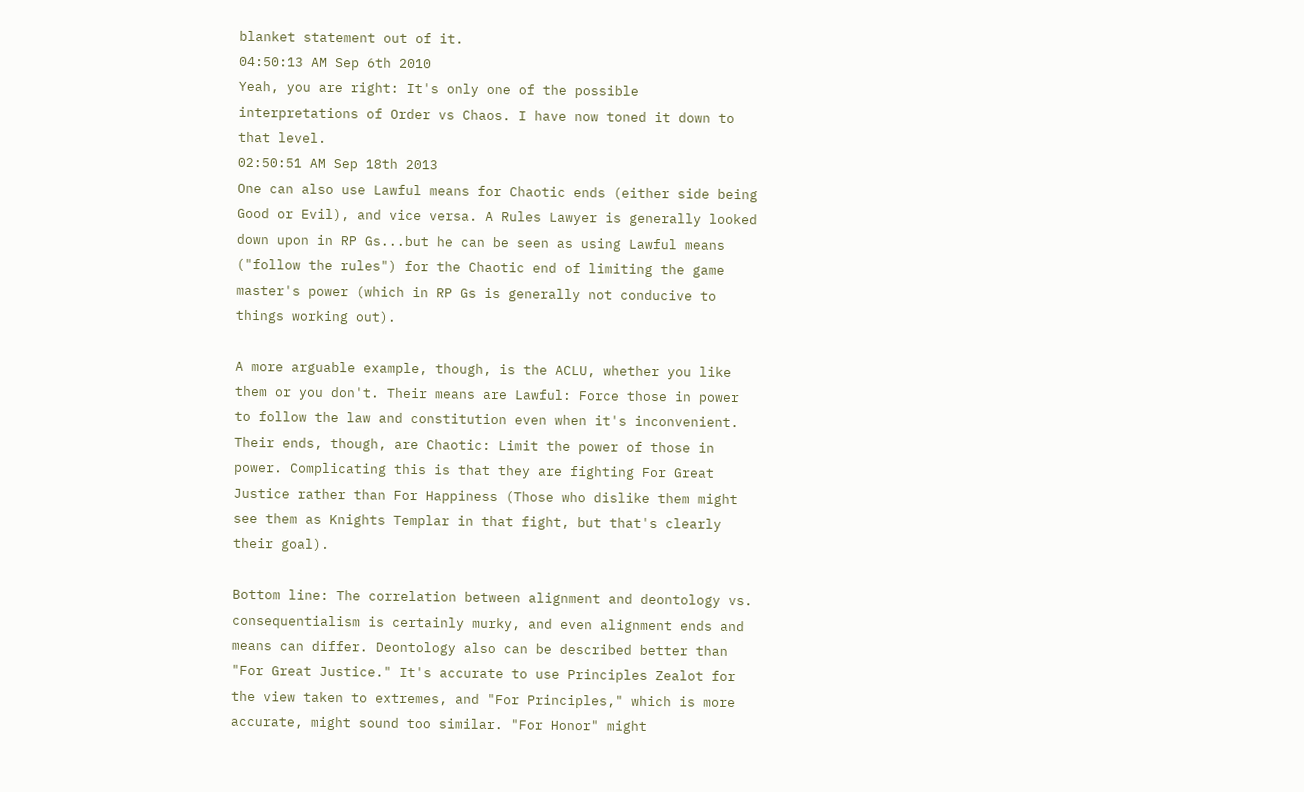blanket statement out of it.
04:50:13 AM Sep 6th 2010
Yeah, you are right: It's only one of the possible interpretations of Order vs Chaos. I have now toned it down to that level.
02:50:51 AM Sep 18th 2013
One can also use Lawful means for Chaotic ends (either side being Good or Evil), and vice versa. A Rules Lawyer is generally looked down upon in RP Gs...but he can be seen as using Lawful means ("follow the rules") for the Chaotic end of limiting the game master's power (which in RP Gs is generally not conducive to things working out).

A more arguable example, though, is the ACLU, whether you like them or you don't. Their means are Lawful: Force those in power to follow the law and constitution even when it's inconvenient. Their ends, though, are Chaotic: Limit the power of those in power. Complicating this is that they are fighting For Great Justice rather than For Happiness (Those who dislike them might see them as Knights Templar in that fight, but that's clearly their goal).

Bottom line: The correlation between alignment and deontology vs. consequentialism is certainly murky, and even alignment ends and means can differ. Deontology also can be described better than "For Great Justice." It's accurate to use Principles Zealot for the view taken to extremes, and "For Principles," which is more accurate, might sound too similar. "For Honor" might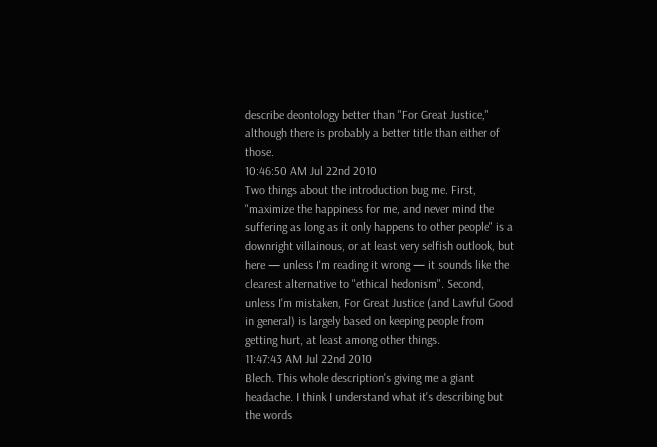describe deontology better than "For Great Justice," although there is probably a better title than either of those.
10:46:50 AM Jul 22nd 2010
Two things about the introduction bug me. First, "maximize the happiness for me, and never mind the suffering as long as it only happens to other people" is a downright villainous, or at least very selfish outlook, but here — unless I'm reading it wrong — it sounds like the clearest alternative to "ethical hedonism". Second, unless I'm mistaken, For Great Justice (and Lawful Good in general) is largely based on keeping people from getting hurt, at least among other things.
11:47:43 AM Jul 22nd 2010
Blech. This whole description's giving me a giant headache. I think I understand what it's describing but the words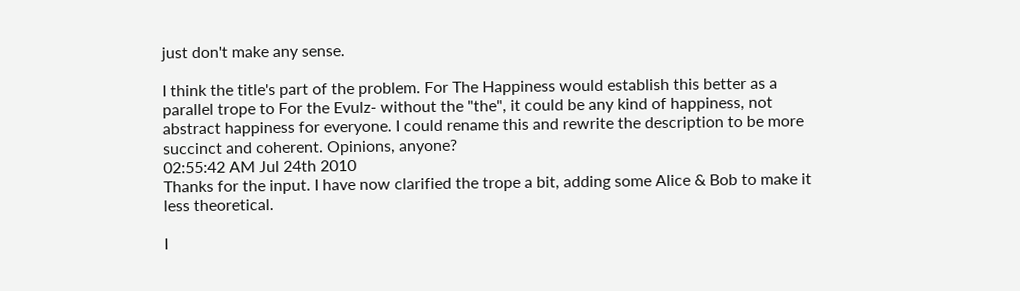just don't make any sense.

I think the title's part of the problem. For The Happiness would establish this better as a parallel trope to For the Evulz- without the "the", it could be any kind of happiness, not abstract happiness for everyone. I could rename this and rewrite the description to be more succinct and coherent. Opinions, anyone?
02:55:42 AM Jul 24th 2010
Thanks for the input. I have now clarified the trope a bit, adding some Alice & Bob to make it less theoretical.

I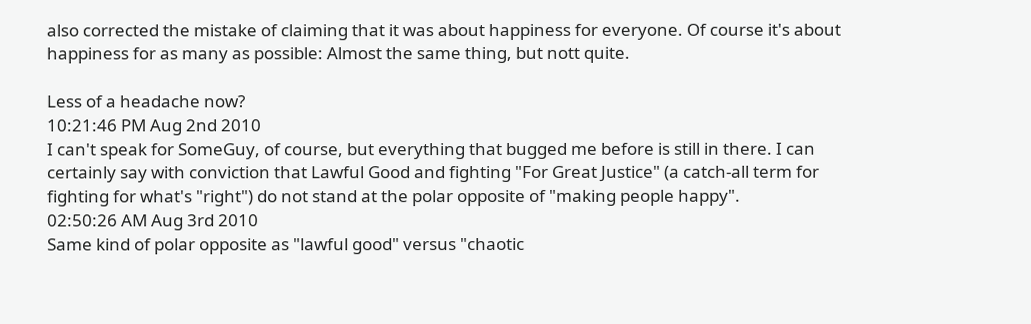also corrected the mistake of claiming that it was about happiness for everyone. Of course it's about happiness for as many as possible: Almost the same thing, but nott quite.

Less of a headache now?
10:21:46 PM Aug 2nd 2010
I can't speak for SomeGuy, of course, but everything that bugged me before is still in there. I can certainly say with conviction that Lawful Good and fighting "For Great Justice" (a catch-all term for fighting for what's "right") do not stand at the polar opposite of "making people happy".
02:50:26 AM Aug 3rd 2010
Same kind of polar opposite as "lawful good" versus "chaotic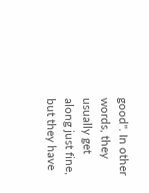good". In other words, they usually get along just fine, but they have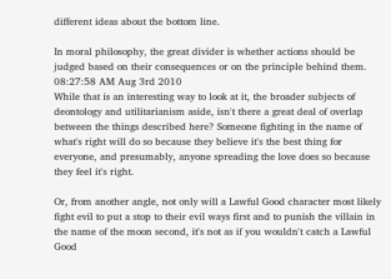different ideas about the bottom line.

In moral philosophy, the great divider is whether actions should be judged based on their consequences or on the principle behind them.
08:27:58 AM Aug 3rd 2010
While that is an interesting way to look at it, the broader subjects of deontology and utilitarianism aside, isn't there a great deal of overlap between the things described here? Someone fighting in the name of what's right will do so because they believe it's the best thing for everyone, and presumably, anyone spreading the love does so because they feel it's right.

Or, from another angle, not only will a Lawful Good character most likely fight evil to put a stop to their evil ways first and to punish the villain in the name of the moon second, it's not as if you wouldn't catch a Lawful Good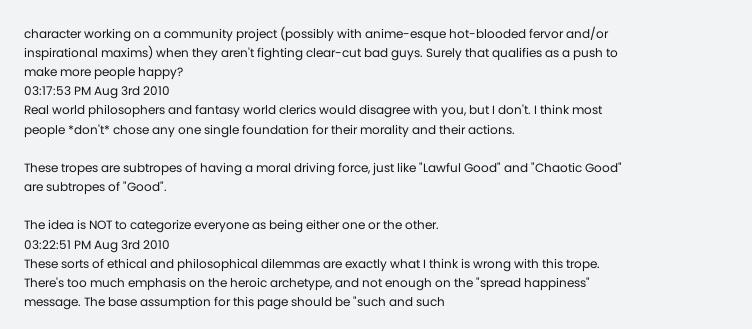character working on a community project (possibly with anime-esque hot-blooded fervor and/or inspirational maxims) when they aren't fighting clear-cut bad guys. Surely that qualifies as a push to make more people happy?
03:17:53 PM Aug 3rd 2010
Real world philosophers and fantasy world clerics would disagree with you, but I don't. I think most people *don't* chose any one single foundation for their morality and their actions.

These tropes are subtropes of having a moral driving force, just like "Lawful Good" and "Chaotic Good" are subtropes of "Good".

The idea is NOT to categorize everyone as being either one or the other.
03:22:51 PM Aug 3rd 2010
These sorts of ethical and philosophical dilemmas are exactly what I think is wrong with this trope. There's too much emphasis on the heroic archetype, and not enough on the "spread happiness" message. The base assumption for this page should be "such and such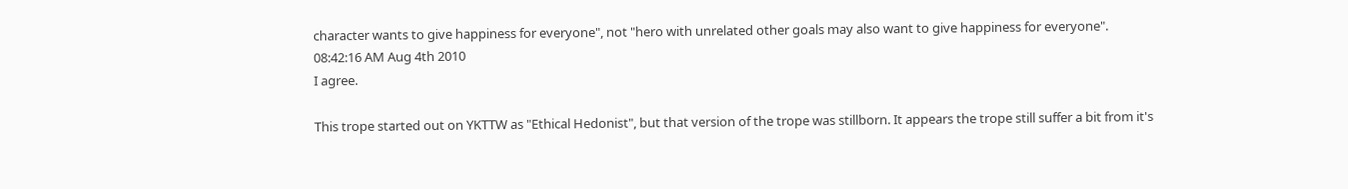character wants to give happiness for everyone", not "hero with unrelated other goals may also want to give happiness for everyone".
08:42:16 AM Aug 4th 2010
I agree.

This trope started out on YKTTW as "Ethical Hedonist", but that version of the trope was stillborn. It appears the trope still suffer a bit from it's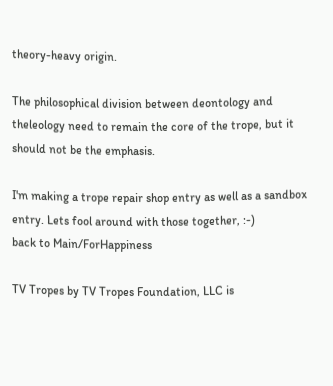theory-heavy origin.

The philosophical division between deontology and theleology need to remain the core of the trope, but it should not be the emphasis.

I'm making a trope repair shop entry as well as a sandbox entry. Lets fool around with those together, :-)
back to Main/ForHappiness

TV Tropes by TV Tropes Foundation, LLC is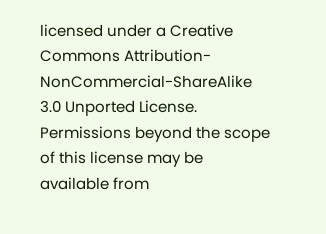licensed under a Creative Commons Attribution-NonCommercial-ShareAlike 3.0 Unported License.
Permissions beyond the scope of this license may be available from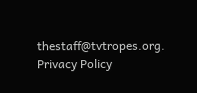thestaff@tvtropes.org.
Privacy Policy